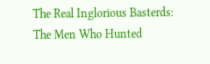The Real Inglorious Basterds: The Men Who Hunted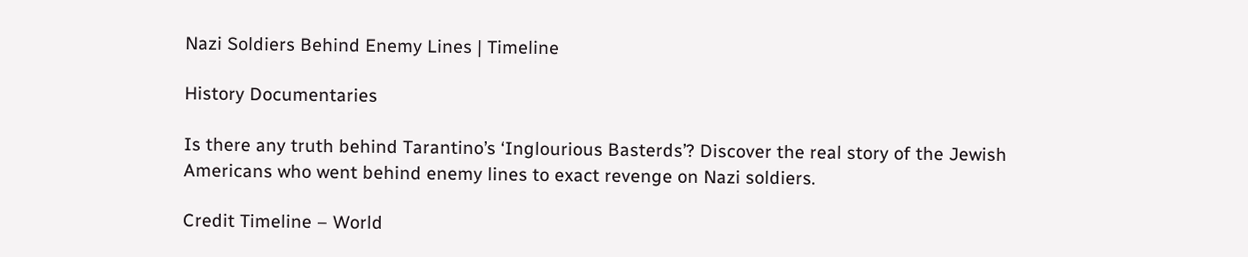Nazi Soldiers Behind Enemy Lines | Timeline

History Documentaries

Is there any truth behind Tarantino’s ‘Inglourious Basterds’? Discover the real story of the Jewish Americans who went behind enemy lines to exact revenge on Nazi soldiers.

Credit Timeline – World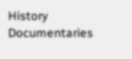History Documentaries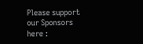Please support our Sponsors here :